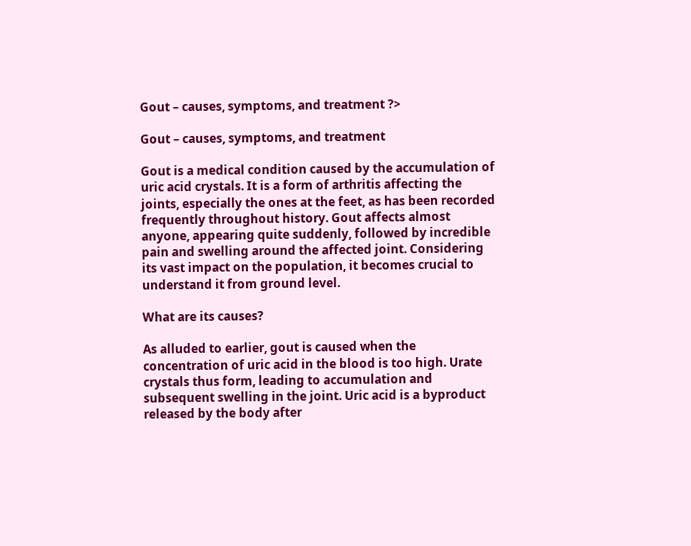Gout – causes, symptoms, and treatment ?>

Gout – causes, symptoms, and treatment

Gout is a medical condition caused by the accumulation of uric acid crystals. It is a form of arthritis affecting the joints, especially the ones at the feet, as has been recorded frequently throughout history. Gout affects almost anyone, appearing quite suddenly, followed by incredible pain and swelling around the affected joint. Considering its vast impact on the population, it becomes crucial to understand it from ground level.

What are its causes?

As alluded to earlier, gout is caused when the concentration of uric acid in the blood is too high. Urate crystals thus form, leading to accumulation and subsequent swelling in the joint. Uric acid is a byproduct released by the body after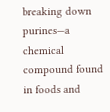breaking down purines—a chemical compound found in foods and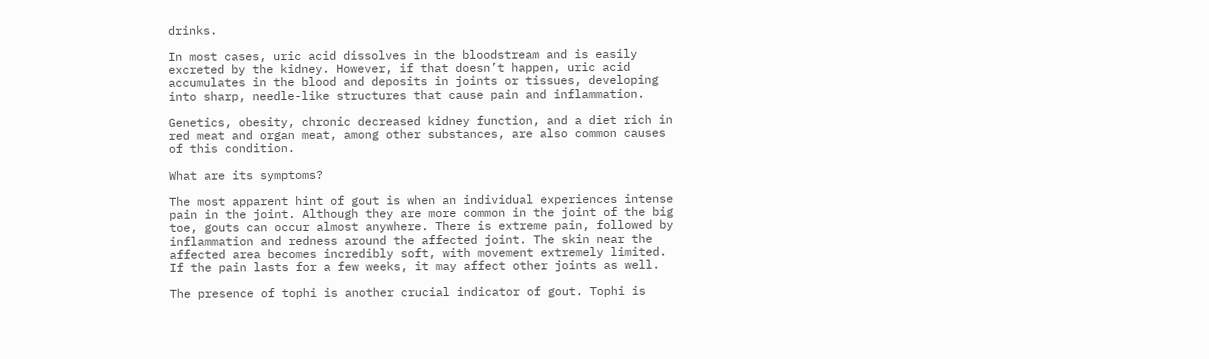drinks.

In most cases, uric acid dissolves in the bloodstream and is easily excreted by the kidney. However, if that doesn’t happen, uric acid accumulates in the blood and deposits in joints or tissues, developing into sharp, needle-like structures that cause pain and inflammation.

Genetics, obesity, chronic decreased kidney function, and a diet rich in red meat and organ meat, among other substances, are also common causes of this condition.

What are its symptoms?

The most apparent hint of gout is when an individual experiences intense pain in the joint. Although they are more common in the joint of the big toe, gouts can occur almost anywhere. There is extreme pain, followed by inflammation and redness around the affected joint. The skin near the affected area becomes incredibly soft, with movement extremely limited. If the pain lasts for a few weeks, it may affect other joints as well.

The presence of tophi is another crucial indicator of gout. Tophi is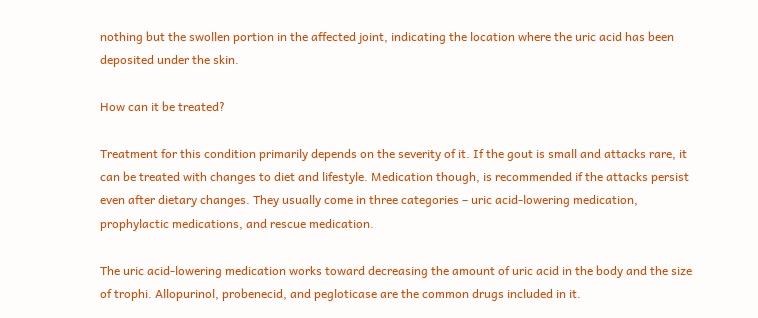nothing but the swollen portion in the affected joint, indicating the location where the uric acid has been deposited under the skin.

How can it be treated?

Treatment for this condition primarily depends on the severity of it. If the gout is small and attacks rare, it can be treated with changes to diet and lifestyle. Medication though, is recommended if the attacks persist even after dietary changes. They usually come in three categories – uric acid-lowering medication, prophylactic medications, and rescue medication.

The uric acid-lowering medication works toward decreasing the amount of uric acid in the body and the size of trophi. Allopurinol, probenecid, and pegloticase are the common drugs included in it.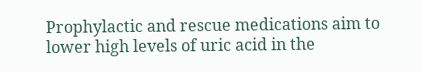Prophylactic and rescue medications aim to lower high levels of uric acid in the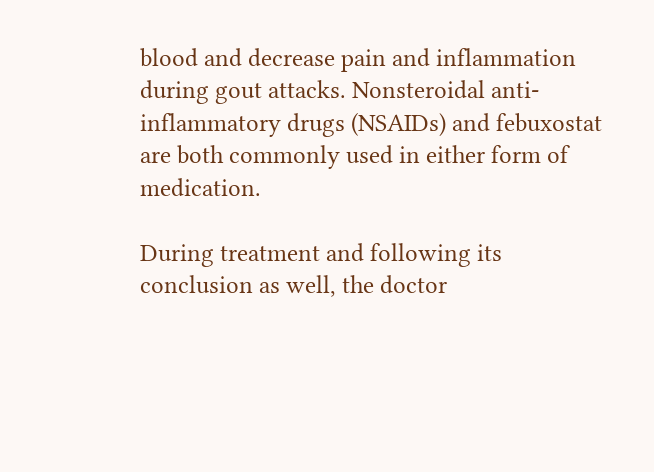blood and decrease pain and inflammation during gout attacks. Nonsteroidal anti-inflammatory drugs (NSAIDs) and febuxostat are both commonly used in either form of medication.

During treatment and following its conclusion as well, the doctor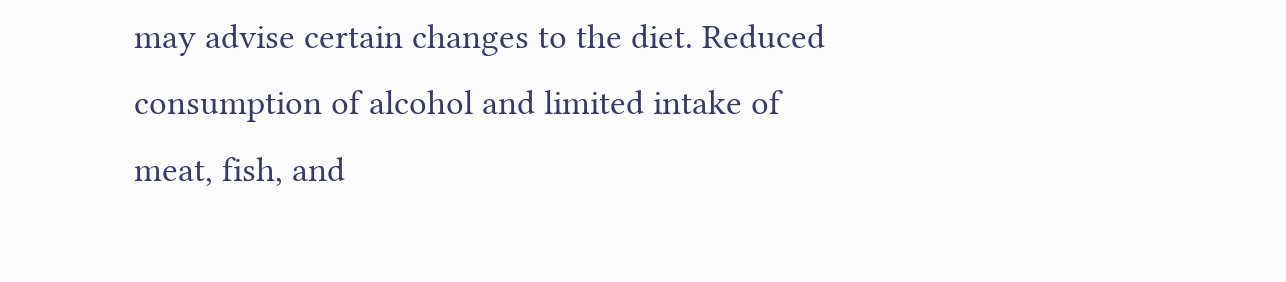may advise certain changes to the diet. Reduced consumption of alcohol and limited intake of meat, fish, and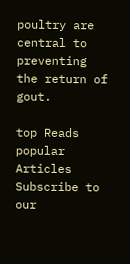poultry are central to preventing the return of gout.

top Reads
popular Articles
Subscribe to our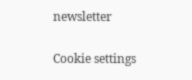newsletter

Cookie settings